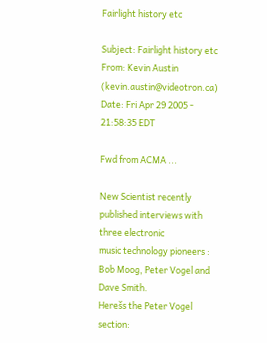Fairlight history etc

Subject: Fairlight history etc
From: Kevin Austin (kevin.austin@videotron.ca)
Date: Fri Apr 29 2005 - 21:58:35 EDT

Fwd from ACMA ...

New Scientist recently published interviews with three electronic
music technology pioneers : Bob Moog, Peter Vogel and Dave Smith.
Herešs the Peter Vogel section: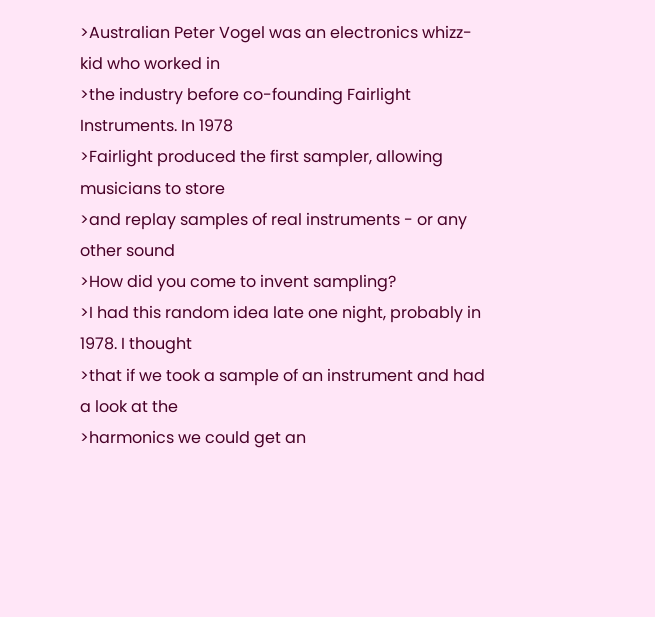>Australian Peter Vogel was an electronics whizz-kid who worked in
>the industry before co-founding Fairlight Instruments. In 1978
>Fairlight produced the first sampler, allowing musicians to store
>and replay samples of real instruments - or any other sound
>How did you come to invent sampling?
>I had this random idea late one night, probably in 1978. I thought
>that if we took a sample of an instrument and had a look at the
>harmonics we could get an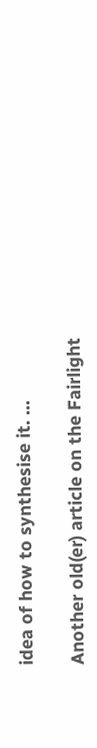idea of how to synthesise it. ...

Another old(er) article on the Fairlight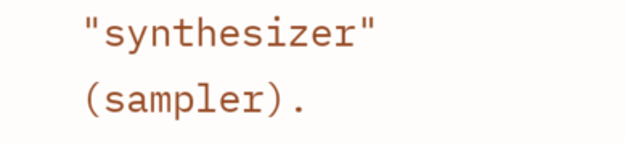"synthesizer" (sampler).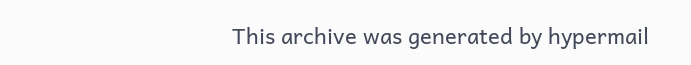This archive was generated by hypermail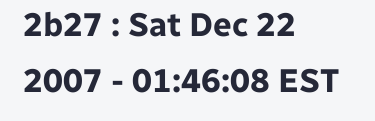2b27 : Sat Dec 22 2007 - 01:46:08 EST